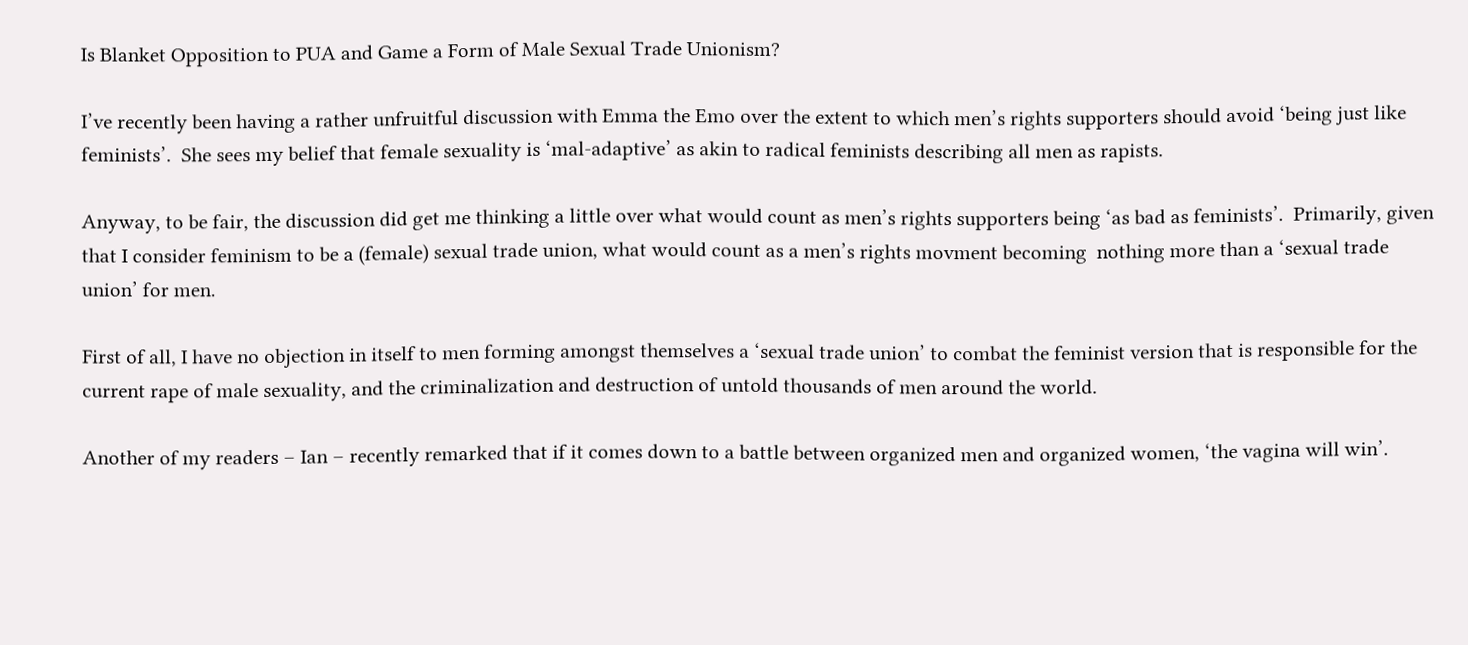Is Blanket Opposition to PUA and Game a Form of Male Sexual Trade Unionism?

I’ve recently been having a rather unfruitful discussion with Emma the Emo over the extent to which men’s rights supporters should avoid ‘being just like feminists’.  She sees my belief that female sexuality is ‘mal-adaptive’ as akin to radical feminists describing all men as rapists.

Anyway, to be fair, the discussion did get me thinking a little over what would count as men’s rights supporters being ‘as bad as feminists’.  Primarily, given that I consider feminism to be a (female) sexual trade union, what would count as a men’s rights movment becoming  nothing more than a ‘sexual trade union’ for men.

First of all, I have no objection in itself to men forming amongst themselves a ‘sexual trade union’ to combat the feminist version that is responsible for the current rape of male sexuality, and the criminalization and destruction of untold thousands of men around the world.

Another of my readers – Ian – recently remarked that if it comes down to a battle between organized men and organized women, ‘the vagina will win’.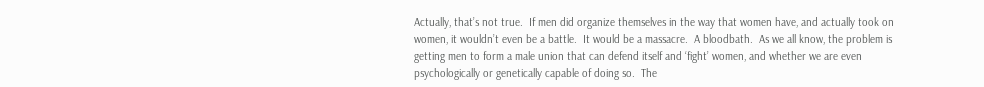Actually, that’s not true.  If men did organize themselves in the way that women have, and actually took on women, it wouldn’t even be a battle.  It would be a massacre.  A bloodbath.  As we all know, the problem is getting men to form a male union that can defend itself and ‘fight’ women, and whether we are even psychologically or genetically capable of doing so.  The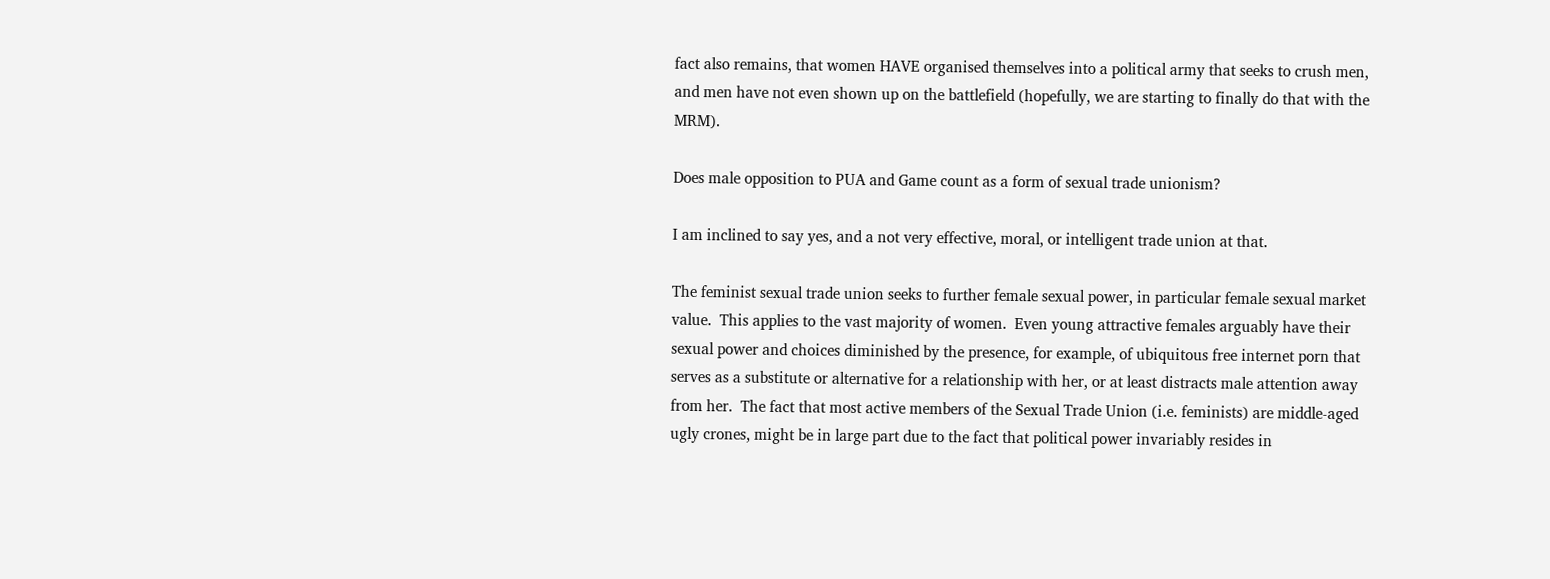fact also remains, that women HAVE organised themselves into a political army that seeks to crush men, and men have not even shown up on the battlefield (hopefully, we are starting to finally do that with the MRM).

Does male opposition to PUA and Game count as a form of sexual trade unionism?

I am inclined to say yes, and a not very effective, moral, or intelligent trade union at that.

The feminist sexual trade union seeks to further female sexual power, in particular female sexual market value.  This applies to the vast majority of women.  Even young attractive females arguably have their sexual power and choices diminished by the presence, for example, of ubiquitous free internet porn that serves as a substitute or alternative for a relationship with her, or at least distracts male attention away from her.  The fact that most active members of the Sexual Trade Union (i.e. feminists) are middle-aged ugly crones, might be in large part due to the fact that political power invariably resides in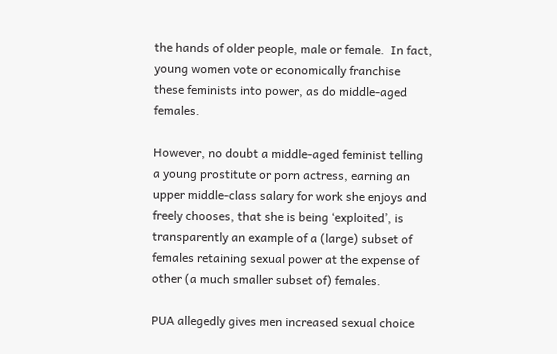the hands of older people, male or female.  In fact, young women vote or economically franchise these feminists into power, as do middle-aged females.

However, no doubt a middle-aged feminist telling a young prostitute or porn actress, earning an upper middle-class salary for work she enjoys and freely chooses, that she is being ‘exploited’, is transparently an example of a (large) subset of females retaining sexual power at the expense of other (a much smaller subset of) females.

PUA allegedly gives men increased sexual choice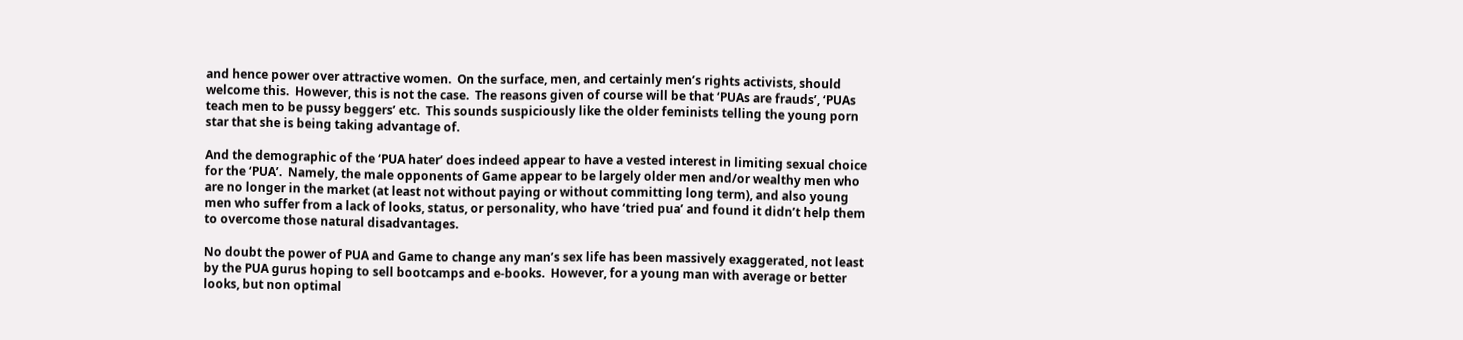and hence power over attractive women.  On the surface, men, and certainly men’s rights activists, should welcome this.  However, this is not the case.  The reasons given of course will be that ‘PUAs are frauds’, ‘PUAs teach men to be pussy beggers’ etc.  This sounds suspiciously like the older feminists telling the young porn star that she is being taking advantage of.

And the demographic of the ‘PUA hater’ does indeed appear to have a vested interest in limiting sexual choice for the ‘PUA’.  Namely, the male opponents of Game appear to be largely older men and/or wealthy men who are no longer in the market (at least not without paying or without committing long term), and also young men who suffer from a lack of looks, status, or personality, who have ‘tried pua’ and found it didn’t help them to overcome those natural disadvantages.

No doubt the power of PUA and Game to change any man’s sex life has been massively exaggerated, not least by the PUA gurus hoping to sell bootcamps and e-books.  However, for a young man with average or better looks, but non optimal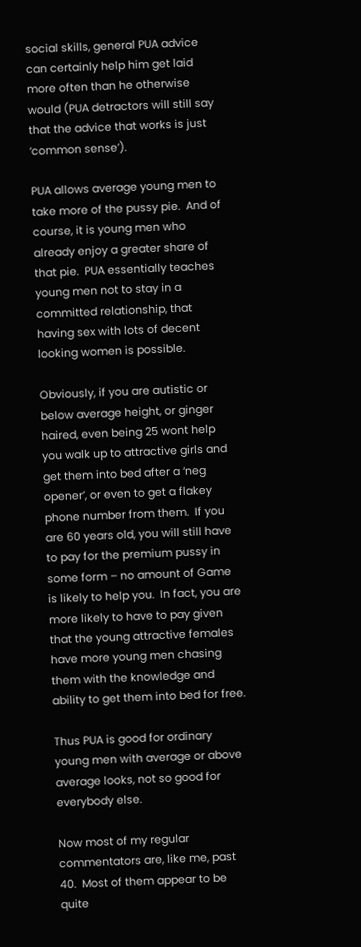social skills, general PUA advice can certainly help him get laid more often than he otherwise would (PUA detractors will still say that the advice that works is just ‘common sense’).

PUA allows average young men to take more of the pussy pie.  And of course, it is young men who already enjoy a greater share of that pie.  PUA essentially teaches young men not to stay in a committed relationship, that having sex with lots of decent looking women is possible.

Obviously, if you are autistic or below average height, or ginger haired, even being 25 wont help you walk up to attractive girls and get them into bed after a ‘neg opener’, or even to get a flakey phone number from them.  If you are 60 years old, you will still have to pay for the premium pussy in some form – no amount of Game is likely to help you.  In fact, you are more likely to have to pay given that the young attractive females have more young men chasing them with the knowledge and ability to get them into bed for free.

Thus PUA is good for ordinary young men with average or above average looks, not so good for everybody else.

Now most of my regular commentators are, like me, past 40.  Most of them appear to be quite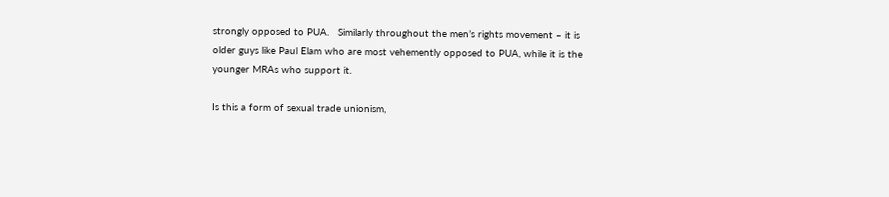strongly opposed to PUA.   Similarly throughout the men’s rights movement – it is older guys like Paul Elam who are most vehemently opposed to PUA, while it is the younger MRAs who support it.

Is this a form of sexual trade unionism,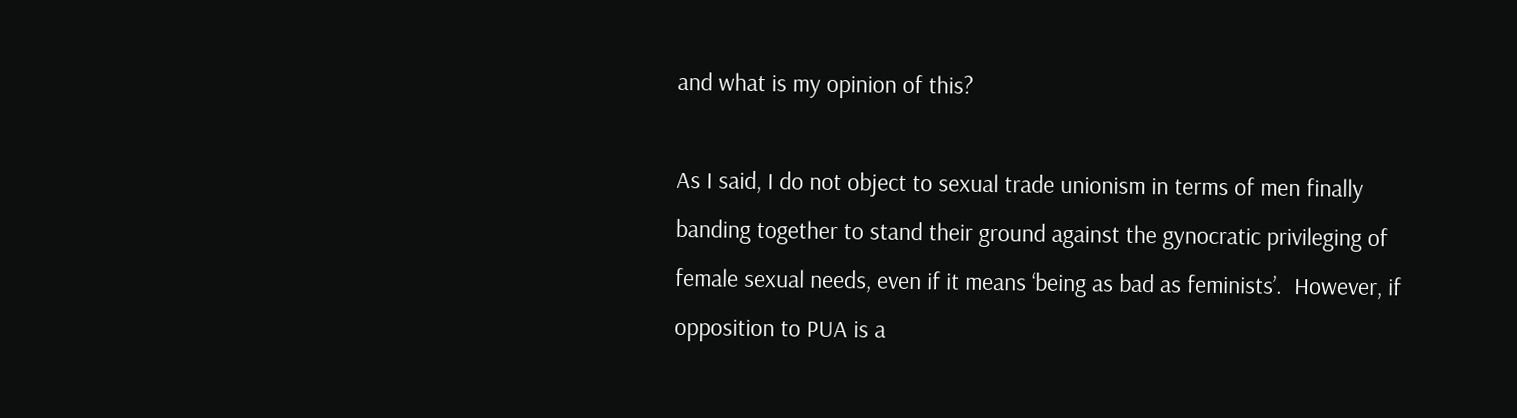and what is my opinion of this?

As I said, I do not object to sexual trade unionism in terms of men finally banding together to stand their ground against the gynocratic privileging of female sexual needs, even if it means ‘being as bad as feminists’.  However, if opposition to PUA is a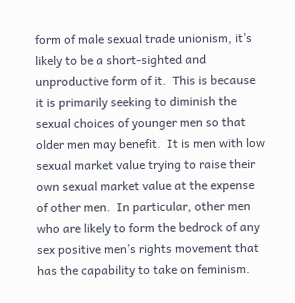form of male sexual trade unionism, it’s likely to be a short-sighted and unproductive form of it.  This is because it is primarily seeking to diminish the sexual choices of younger men so that older men may benefit.  It is men with low sexual market value trying to raise their own sexual market value at the expense of other men.  In particular, other men who are likely to form the bedrock of any sex positive men’s rights movement that has the capability to take on feminism.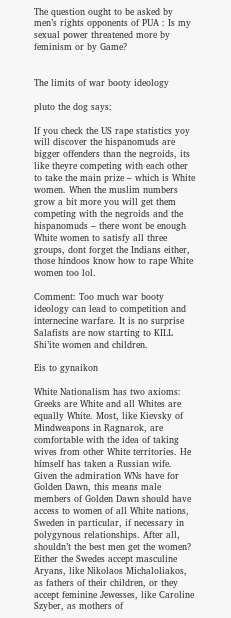The question ought to be asked by men’s rights opponents of PUA : Is my sexual power threatened more by feminism or by Game?


The limits of war booty ideology

pluto the dog says:

If you check the US rape statistics yoy will discover the hispanomuds are bigger offenders than the negroids, its like theyre competing with each other to take the main prize – which is White women. When the muslim numbers grow a bit more you will get them competing with the negroids and the hispanomuds – there wont be enough White women to satisfy all three groups, dont forget the Indians either, those hindoos know how to rape White women too lol.

Comment: Too much war booty ideology can lead to competition and internecine warfare. It is no surprise Salafists are now starting to KILL Shi’ite women and children.

Eis to gynaikon

White Nationalism has two axioms: Greeks are White and all Whites are equally White. Most, like Kievsky of Mindweapons in Ragnarok, are comfortable with the idea of taking wives from other White territories. He himself has taken a Russian wife. Given the admiration WNs have for Golden Dawn, this means male members of Golden Dawn should have access to women of all White nations, Sweden in particular, if necessary in polygynous relationships. After all, shouldn’t the best men get the women? Either the Swedes accept masculine Aryans, like Nikolaos Michaloliakos, as fathers of their children, or they accept feminine Jewesses, like Caroline Szyber, as mothers of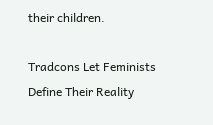their children.

Tradcons Let Feminists Define Their Reality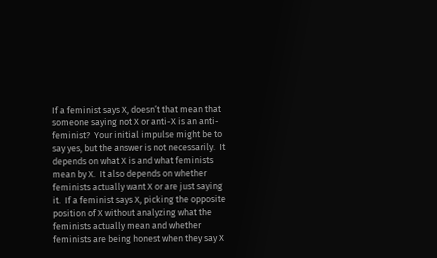If a feminist says X, doesn’t that mean that someone saying not X or anti-X is an anti-feminist?  Your initial impulse might be to say yes, but the answer is not necessarily.  It depends on what X is and what feminists mean by X.  It also depends on whether feminists actually want X or are just saying it.  If a feminist says X, picking the opposite position of X without analyzing what the feminists actually mean and whether feminists are being honest when they say X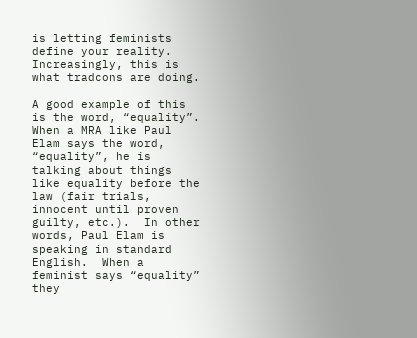is letting feminists define your reality.  Increasingly, this is what tradcons are doing.

A good example of this is the word, “equality”.  When a MRA like Paul Elam says the word, “equality”, he is talking about things like equality before the law (fair trials, innocent until proven guilty, etc.).  In other words, Paul Elam is speaking in standard English.  When a feminist says “equality” they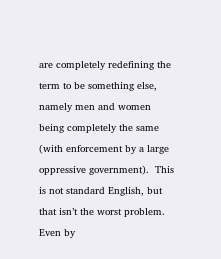are completely redefining the term to be something else, namely men and women being completely the same (with enforcement by a large oppressive government).  This is not standard English, but that isn’t the worst problem.  Even by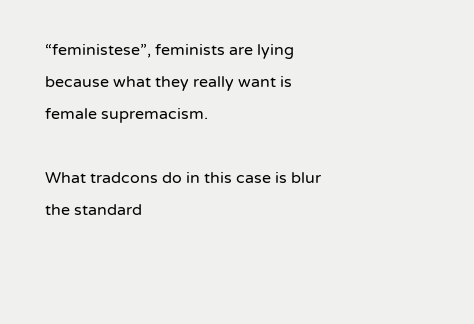“feministese”, feminists are lying because what they really want is female supremacism.

What tradcons do in this case is blur the standard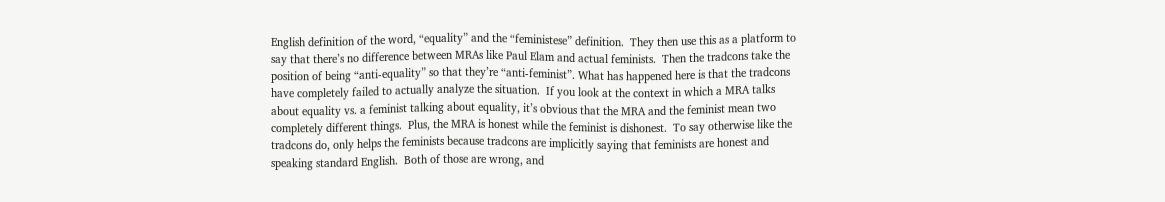English definition of the word, “equality” and the “feministese” definition.  They then use this as a platform to say that there’s no difference between MRAs like Paul Elam and actual feminists.  Then the tradcons take the position of being “anti-equality” so that they’re “anti-feminist”. What has happened here is that the tradcons have completely failed to actually analyze the situation.  If you look at the context in which a MRA talks about equality vs. a feminist talking about equality, it’s obvious that the MRA and the feminist mean two completely different things.  Plus, the MRA is honest while the feminist is dishonest.  To say otherwise like the tradcons do, only helps the feminists because tradcons are implicitly saying that feminists are honest and speaking standard English.  Both of those are wrong, and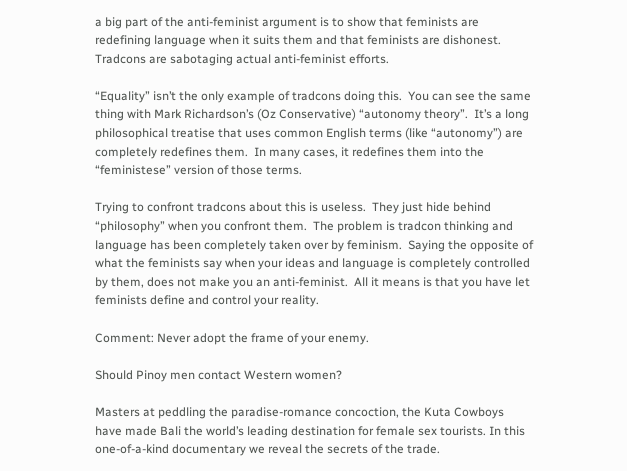a big part of the anti-feminist argument is to show that feminists are redefining language when it suits them and that feminists are dishonest.  Tradcons are sabotaging actual anti-feminist efforts.

“Equality” isn’t the only example of tradcons doing this.  You can see the same thing with Mark Richardson’s (Oz Conservative) “autonomy theory”.  It’s a long philosophical treatise that uses common English terms (like “autonomy”) are completely redefines them.  In many cases, it redefines them into the “feministese” version of those terms.

Trying to confront tradcons about this is useless.  They just hide behind “philosophy” when you confront them.  The problem is tradcon thinking and language has been completely taken over by feminism.  Saying the opposite of what the feminists say when your ideas and language is completely controlled by them, does not make you an anti-feminist.  All it means is that you have let feminists define and control your reality.

Comment: Never adopt the frame of your enemy.

Should Pinoy men contact Western women?

Masters at peddling the paradise-romance concoction, the Kuta Cowboys have made Bali the world’s leading destination for female sex tourists. In this one-of-a-kind documentary we reveal the secrets of the trade.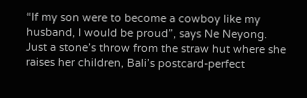“If my son were to become a cowboy like my husband, I would be proud”, says Ne Neyong. Just a stone’s throw from the straw hut where she raises her children, Bali’s postcard-perfect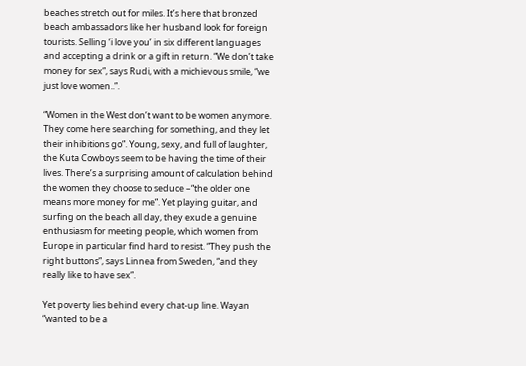beaches stretch out for miles. It’s here that bronzed beach ambassadors like her husband look for foreign tourists. Selling ‘i love you’ in six different languages and accepting a drink or a gift in return. “We don’t take money for sex”, says Rudi, with a michievous smile, “we just love women..”.

“Women in the West don’t want to be women anymore. They come here searching for something, and they let their inhibitions go”. Young, sexy, and full of laughter, the Kuta Cowboys seem to be having the time of their lives. There’s a surprising amount of calculation behind the women they choose to seduce –“the older one means more money for me”. Yet playing guitar, and surfing on the beach all day, they exude a genuine enthusiasm for meeting people, which women from Europe in particular find hard to resist. “They push the right buttons”, says Linnea from Sweden, “and they really like to have sex”.

Yet poverty lies behind every chat-up line. Wayan “wanted to be a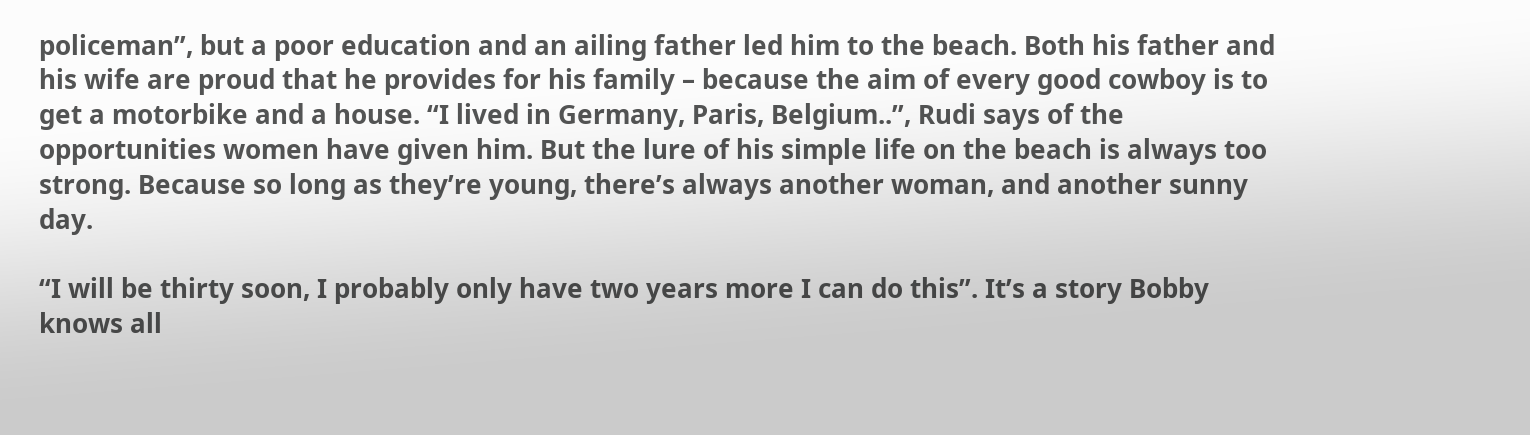policeman”, but a poor education and an ailing father led him to the beach. Both his father and his wife are proud that he provides for his family – because the aim of every good cowboy is to get a motorbike and a house. “I lived in Germany, Paris, Belgium..”, Rudi says of the opportunities women have given him. But the lure of his simple life on the beach is always too strong. Because so long as they’re young, there’s always another woman, and another sunny day.

“I will be thirty soon, I probably only have two years more I can do this”. It’s a story Bobby knows all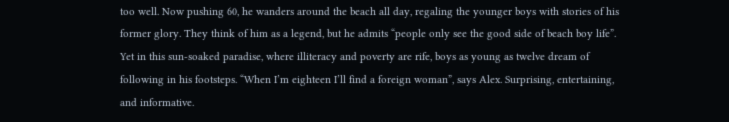too well. Now pushing 60, he wanders around the beach all day, regaling the younger boys with stories of his former glory. They think of him as a legend, but he admits “people only see the good side of beach boy life”. Yet in this sun-soaked paradise, where illiteracy and poverty are rife, boys as young as twelve dream of following in his footsteps. “When I’m eighteen I’ll find a foreign woman”, says Alex. Surprising, entertaining, and informative.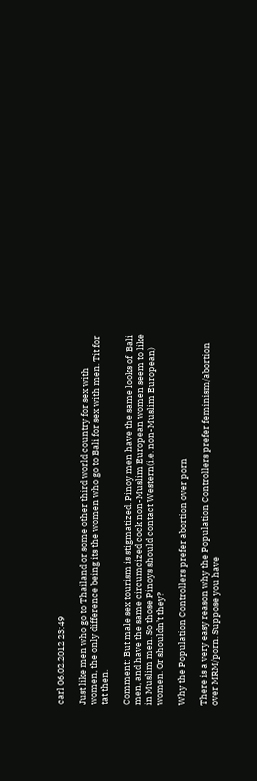carl 06.02.2012 23:49

Just like men who go to Thailand or some other third world country for sex with women, the only difference being its the women who go to Bali for sex with men. Tit for tat then.

Comment: But male sex tourism is stigmatized. Pinoy men have the same looks of  Bali men, and have the same circumcized cock non-Muslim European women seem to like in Muslim men. So those Pinoys should contact Western(i.e. non-Muslim European) women. Or shouldn’t they?

Why the Population Controllers prefer abortion over porn

There is a very easy reason why the Population Controllers prefer feminism/abortion over MRM/porn. Suppose you have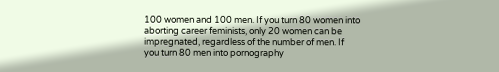100 women and 100 men. If you turn 80 women into aborting career feminists, only 20 women can be impregnated, regardless of the number of men. If you turn 80 men into pornography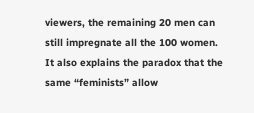viewers, the remaining 20 men can still impregnate all the 100 women.
It also explains the paradox that the same “feminists” allow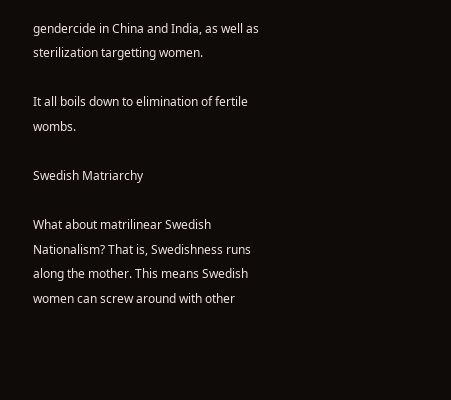gendercide in China and India, as well as sterilization targetting women.

It all boils down to elimination of fertile wombs.

Swedish Matriarchy

What about matrilinear Swedish Nationalism? That is, Swedishness runs along the mother. This means Swedish women can screw around with other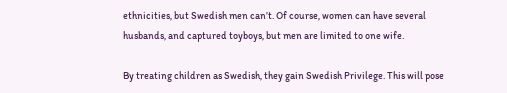ethnicities, but Swedish men can’t. Of course, women can have several husbands, and captured toyboys, but men are limited to one wife.

By treating children as Swedish, they gain Swedish Privilege. This will pose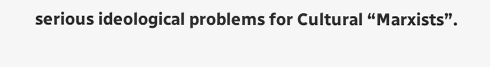serious ideological problems for Cultural “Marxists”.